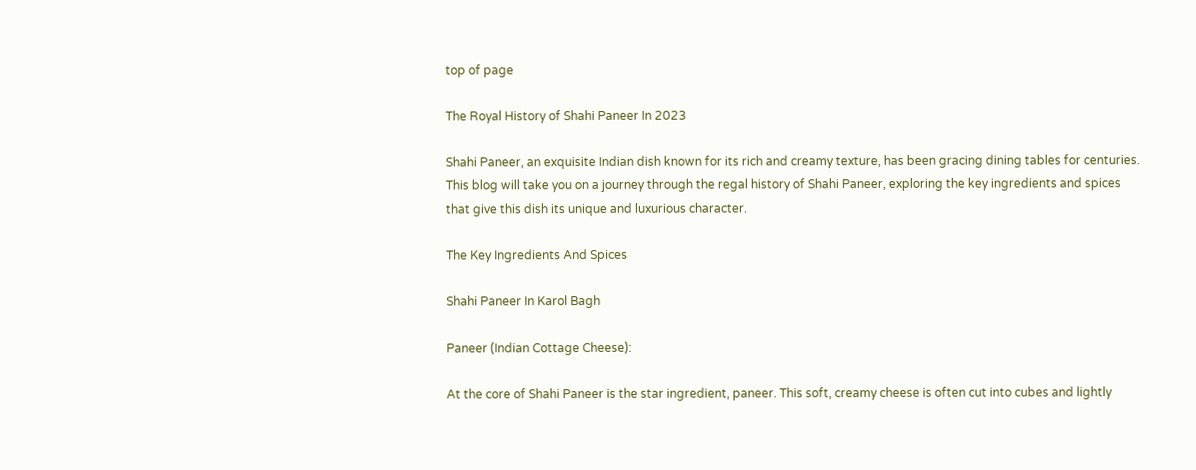top of page

The Royal History of Shahi Paneer In 2023

Shahi Paneer, an exquisite Indian dish known for its rich and creamy texture, has been gracing dining tables for centuries. This blog will take you on a journey through the regal history of Shahi Paneer, exploring the key ingredients and spices that give this dish its unique and luxurious character.

The Key Ingredients And Spices

Shahi Paneer In Karol Bagh

Paneer (Indian Cottage Cheese):

At the core of Shahi Paneer is the star ingredient, paneer. This soft, creamy cheese is often cut into cubes and lightly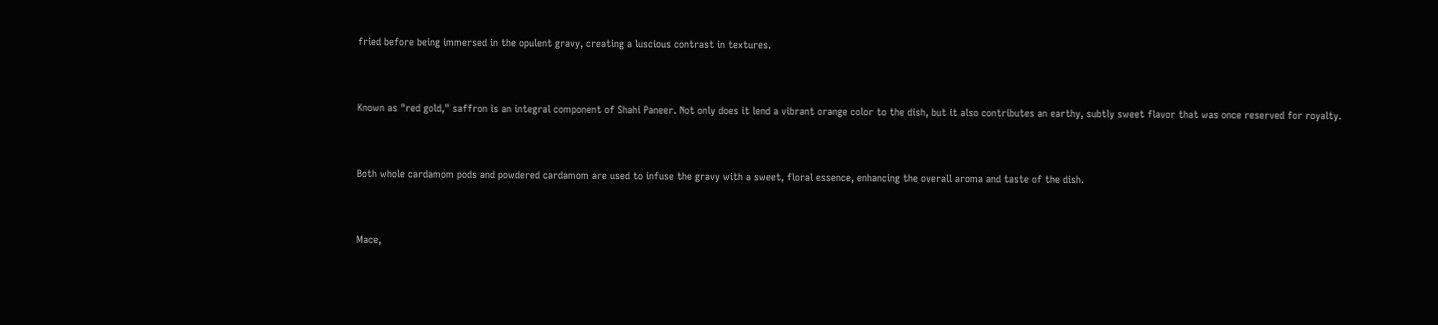fried before being immersed in the opulent gravy, creating a luscious contrast in textures.


Known as "red gold," saffron is an integral component of Shahi Paneer. Not only does it lend a vibrant orange color to the dish, but it also contributes an earthy, subtly sweet flavor that was once reserved for royalty.


Both whole cardamom pods and powdered cardamom are used to infuse the gravy with a sweet, floral essence, enhancing the overall aroma and taste of the dish.


Mace,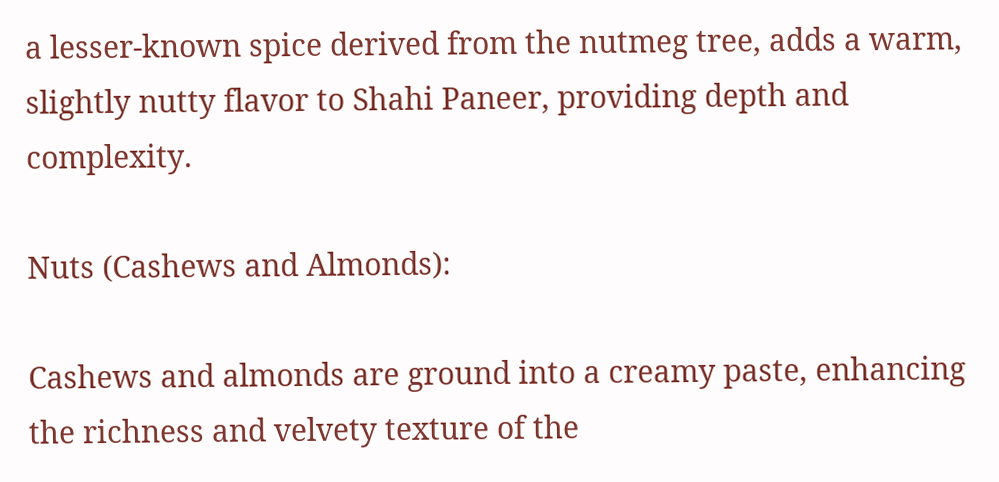a lesser-known spice derived from the nutmeg tree, adds a warm, slightly nutty flavor to Shahi Paneer, providing depth and complexity.

Nuts (Cashews and Almonds):

Cashews and almonds are ground into a creamy paste, enhancing the richness and velvety texture of the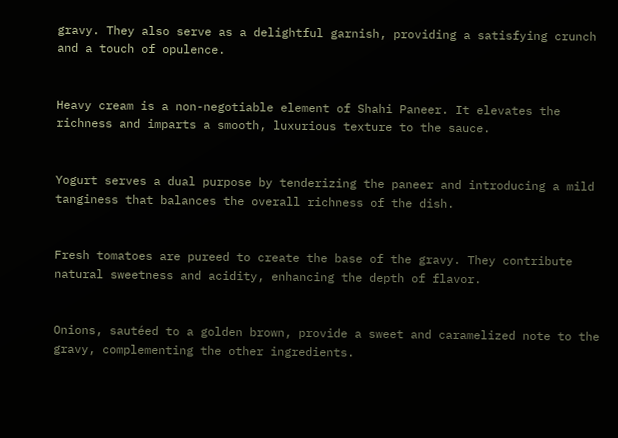gravy. They also serve as a delightful garnish, providing a satisfying crunch and a touch of opulence.


Heavy cream is a non-negotiable element of Shahi Paneer. It elevates the richness and imparts a smooth, luxurious texture to the sauce.


Yogurt serves a dual purpose by tenderizing the paneer and introducing a mild tanginess that balances the overall richness of the dish.


Fresh tomatoes are pureed to create the base of the gravy. They contribute natural sweetness and acidity, enhancing the depth of flavor.


Onions, sautéed to a golden brown, provide a sweet and caramelized note to the gravy, complementing the other ingredients.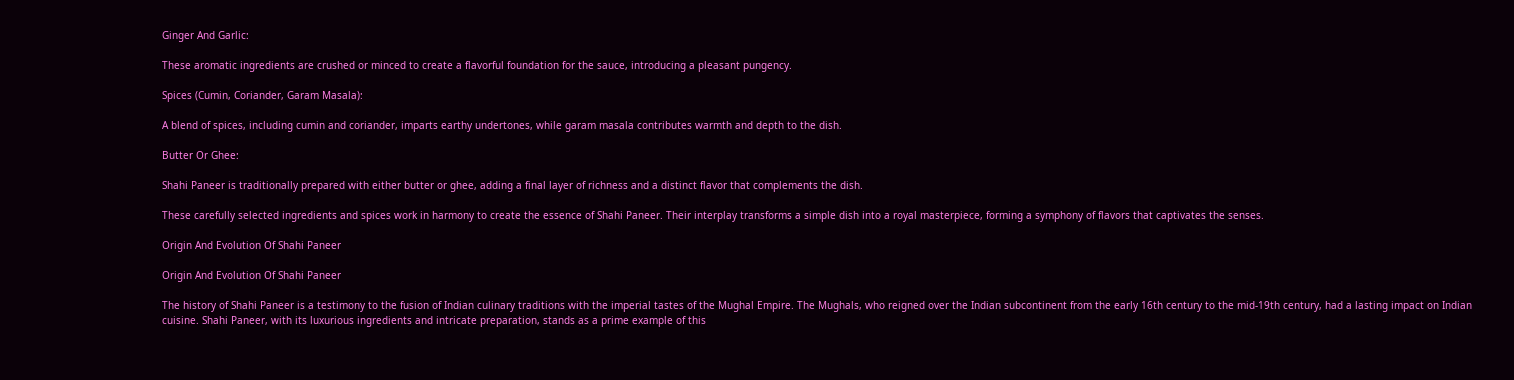Ginger And Garlic:

These aromatic ingredients are crushed or minced to create a flavorful foundation for the sauce, introducing a pleasant pungency.

Spices (Cumin, Coriander, Garam Masala):

A blend of spices, including cumin and coriander, imparts earthy undertones, while garam masala contributes warmth and depth to the dish.

Butter Or Ghee:

Shahi Paneer is traditionally prepared with either butter or ghee, adding a final layer of richness and a distinct flavor that complements the dish.

These carefully selected ingredients and spices work in harmony to create the essence of Shahi Paneer. Their interplay transforms a simple dish into a royal masterpiece, forming a symphony of flavors that captivates the senses.

Origin And Evolution Of Shahi Paneer

Origin And Evolution Of Shahi Paneer

The history of Shahi Paneer is a testimony to the fusion of Indian culinary traditions with the imperial tastes of the Mughal Empire. The Mughals, who reigned over the Indian subcontinent from the early 16th century to the mid-19th century, had a lasting impact on Indian cuisine. Shahi Paneer, with its luxurious ingredients and intricate preparation, stands as a prime example of this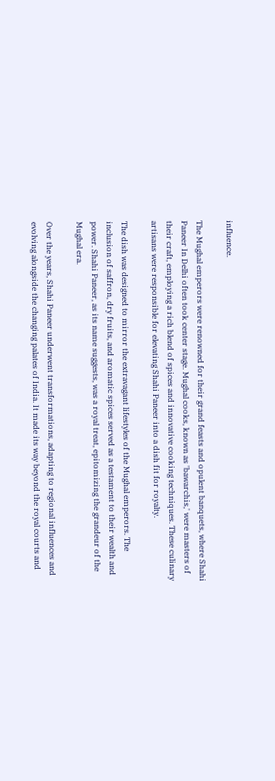influence.

The Mughal emperors were renowned for their grand feasts and opulent banquets, where Shahi Paneer In Delhi often took center stage. Mughal cooks, known as 'bawarchis,' were masters of their craft, employing a rich blend of spices and innovative cooking techniques. These culinary artisans were responsible for elevating Shahi Paneer into a dish fit for royalty.

The dish was designed to mirror the extravagant lifestyles of the Mughal emperors. The inclusion of saffron, dry fruits, and aromatic spices served as a testament to their wealth and power. Shahi Paneer, as its name suggests, was a royal treat, epitomizing the grandeur of the Mughal era.

Over the years, Shahi Paneer underwent transformations, adapting to regional influences and evolving alongside the changing palates of India. It made its way beyond the royal courts and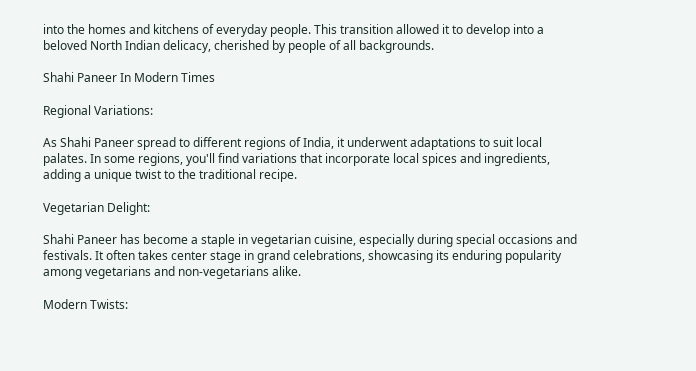into the homes and kitchens of everyday people. This transition allowed it to develop into a beloved North Indian delicacy, cherished by people of all backgrounds.

Shahi Paneer In Modern Times

Regional Variations:

As Shahi Paneer spread to different regions of India, it underwent adaptations to suit local palates. In some regions, you'll find variations that incorporate local spices and ingredients, adding a unique twist to the traditional recipe.

Vegetarian Delight:

Shahi Paneer has become a staple in vegetarian cuisine, especially during special occasions and festivals. It often takes center stage in grand celebrations, showcasing its enduring popularity among vegetarians and non-vegetarians alike.

Modern Twists: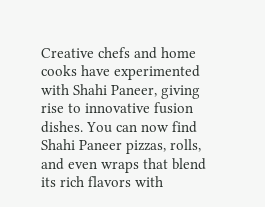Creative chefs and home cooks have experimented with Shahi Paneer, giving rise to innovative fusion dishes. You can now find Shahi Paneer pizzas, rolls, and even wraps that blend its rich flavors with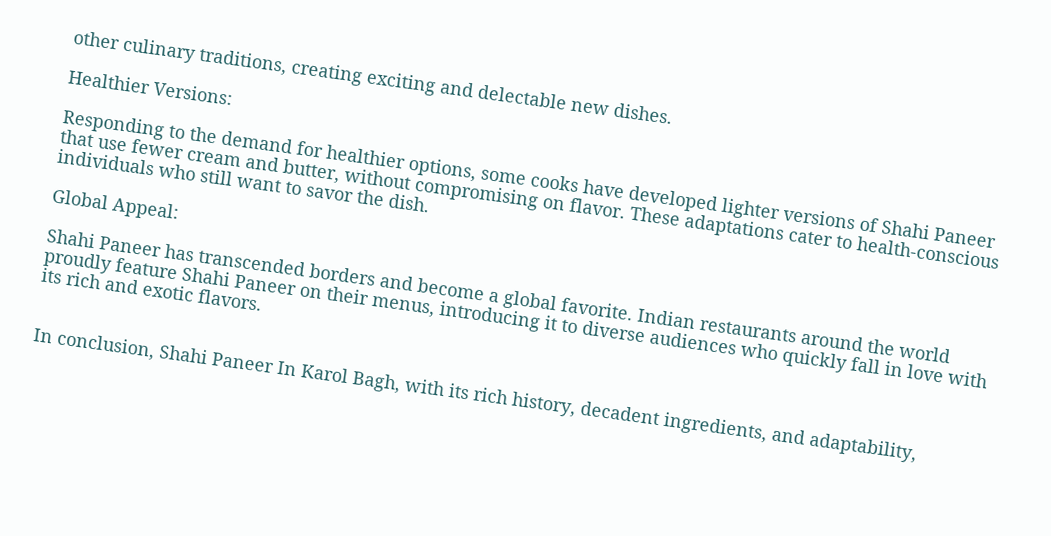other culinary traditions, creating exciting and delectable new dishes.

Healthier Versions:

Responding to the demand for healthier options, some cooks have developed lighter versions of Shahi Paneer that use fewer cream and butter, without compromising on flavor. These adaptations cater to health-conscious individuals who still want to savor the dish.

Global Appeal:

Shahi Paneer has transcended borders and become a global favorite. Indian restaurants around the world proudly feature Shahi Paneer on their menus, introducing it to diverse audiences who quickly fall in love with its rich and exotic flavors.


In conclusion, Shahi Paneer In Karol Bagh, with its rich history, decadent ingredients, and adaptability,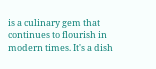is a culinary gem that continues to flourish in modern times. It's a dish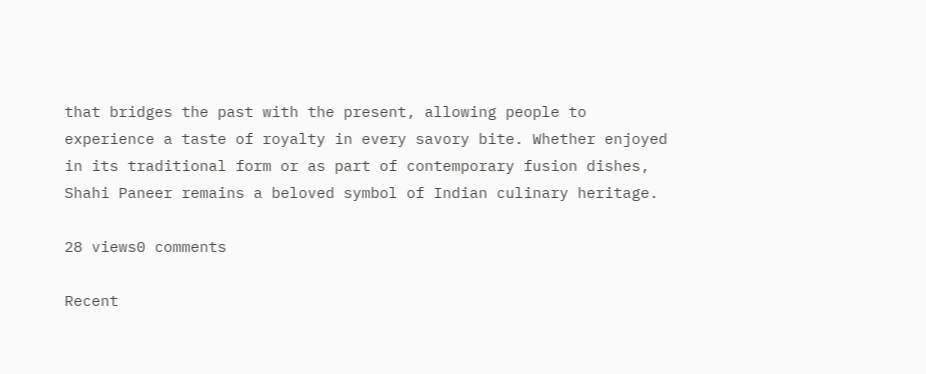that bridges the past with the present, allowing people to experience a taste of royalty in every savory bite. Whether enjoyed in its traditional form or as part of contemporary fusion dishes, Shahi Paneer remains a beloved symbol of Indian culinary heritage.

28 views0 comments

Recent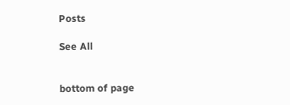Posts

See All


bottom of page